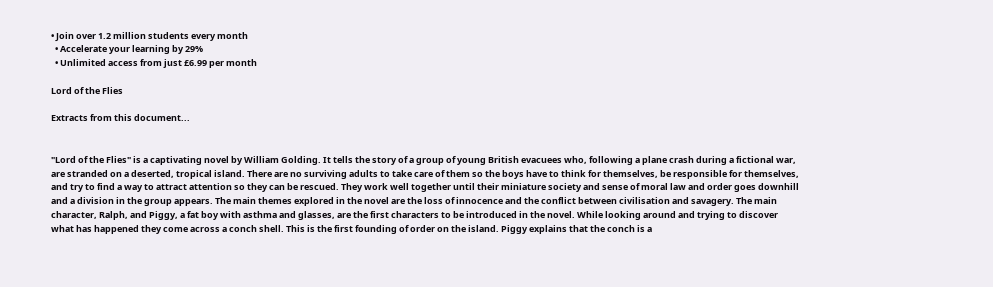• Join over 1.2 million students every month
  • Accelerate your learning by 29%
  • Unlimited access from just £6.99 per month

Lord of the Flies

Extracts from this document...


"Lord of the Flies" is a captivating novel by William Golding. It tells the story of a group of young British evacuees who, following a plane crash during a fictional war, are stranded on a deserted, tropical island. There are no surviving adults to take care of them so the boys have to think for themselves, be responsible for themselves, and try to find a way to attract attention so they can be rescued. They work well together until their miniature society and sense of moral law and order goes downhill and a division in the group appears. The main themes explored in the novel are the loss of innocence and the conflict between civilisation and savagery. The main character, Ralph, and Piggy, a fat boy with asthma and glasses, are the first characters to be introduced in the novel. While looking around and trying to discover what has happened they come across a conch shell. This is the first founding of order on the island. Piggy explains that the conch is a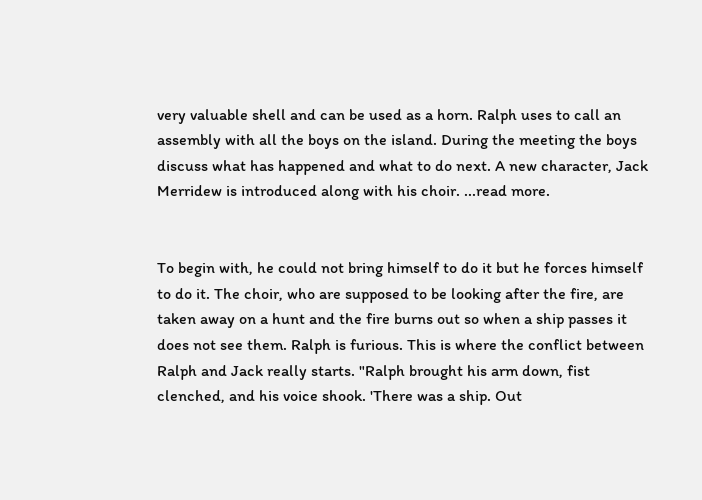very valuable shell and can be used as a horn. Ralph uses to call an assembly with all the boys on the island. During the meeting the boys discuss what has happened and what to do next. A new character, Jack Merridew is introduced along with his choir. ...read more.


To begin with, he could not bring himself to do it but he forces himself to do it. The choir, who are supposed to be looking after the fire, are taken away on a hunt and the fire burns out so when a ship passes it does not see them. Ralph is furious. This is where the conflict between Ralph and Jack really starts. "Ralph brought his arm down, fist clenched, and his voice shook. 'There was a ship. Out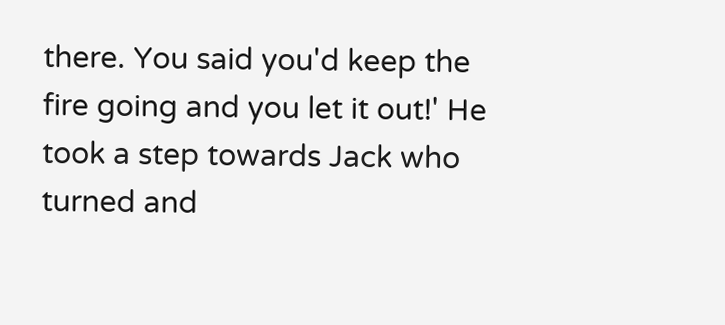there. You said you'd keep the fire going and you let it out!' He took a step towards Jack who turned and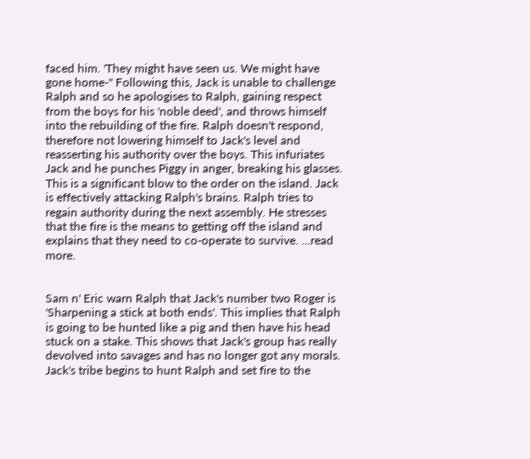faced him. 'They might have seen us. We might have gone home-" Following this, Jack is unable to challenge Ralph and so he apologises to Ralph, gaining respect from the boys for his 'noble deed', and throws himself into the rebuilding of the fire. Ralph doesn't respond, therefore not lowering himself to Jack's level and reasserting his authority over the boys. This infuriates Jack and he punches Piggy in anger, breaking his glasses. This is a significant blow to the order on the island. Jack is effectively attacking Ralph's brains. Ralph tries to regain authority during the next assembly. He stresses that the fire is the means to getting off the island and explains that they need to co-operate to survive. ...read more.


Sam n' Eric warn Ralph that Jack's number two Roger is 'Sharpening a stick at both ends'. This implies that Ralph is going to be hunted like a pig and then have his head stuck on a stake. This shows that Jack's group has really devolved into savages and has no longer got any morals. Jack's tribe begins to hunt Ralph and set fire to the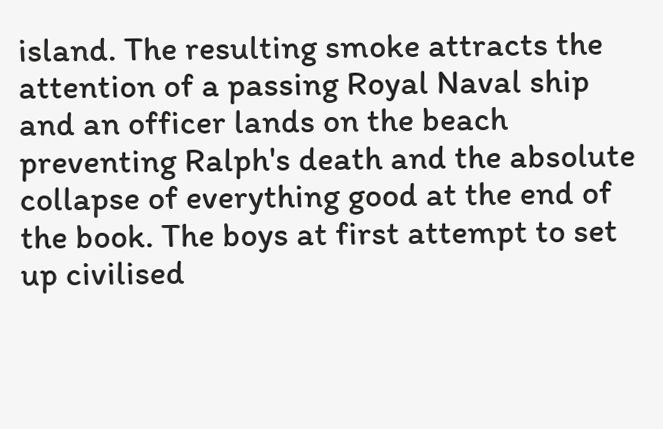island. The resulting smoke attracts the attention of a passing Royal Naval ship and an officer lands on the beach preventing Ralph's death and the absolute collapse of everything good at the end of the book. The boys at first attempt to set up civilised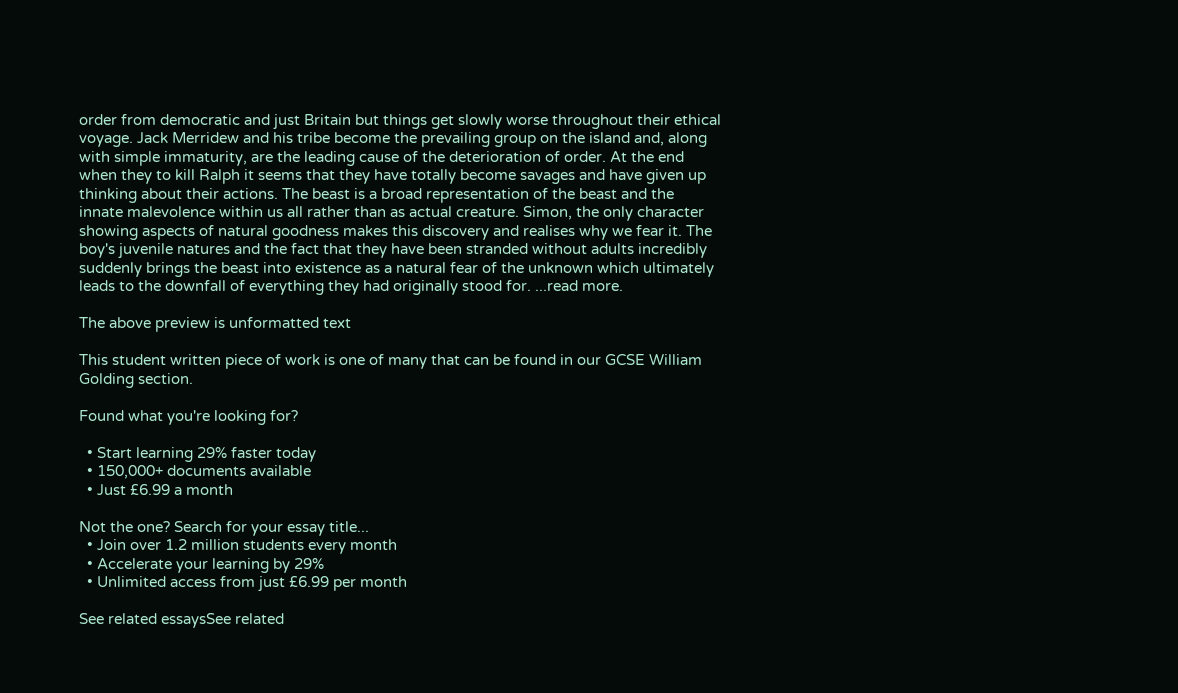order from democratic and just Britain but things get slowly worse throughout their ethical voyage. Jack Merridew and his tribe become the prevailing group on the island and, along with simple immaturity, are the leading cause of the deterioration of order. At the end when they to kill Ralph it seems that they have totally become savages and have given up thinking about their actions. The beast is a broad representation of the beast and the innate malevolence within us all rather than as actual creature. Simon, the only character showing aspects of natural goodness makes this discovery and realises why we fear it. The boy's juvenile natures and the fact that they have been stranded without adults incredibly suddenly brings the beast into existence as a natural fear of the unknown which ultimately leads to the downfall of everything they had originally stood for. ...read more.

The above preview is unformatted text

This student written piece of work is one of many that can be found in our GCSE William Golding section.

Found what you're looking for?

  • Start learning 29% faster today
  • 150,000+ documents available
  • Just £6.99 a month

Not the one? Search for your essay title...
  • Join over 1.2 million students every month
  • Accelerate your learning by 29%
  • Unlimited access from just £6.99 per month

See related essaysSee related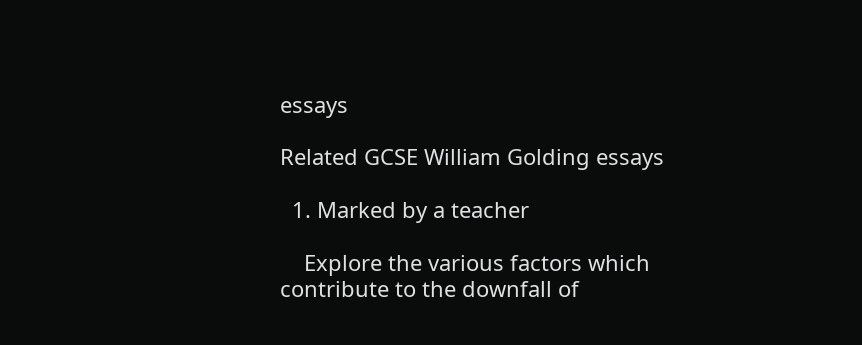essays

Related GCSE William Golding essays

  1. Marked by a teacher

    Explore the various factors which contribute to the downfall of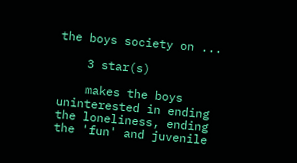the boys society on ...

    3 star(s)

    makes the boys uninterested in ending the loneliness, ending the 'fun' and juvenile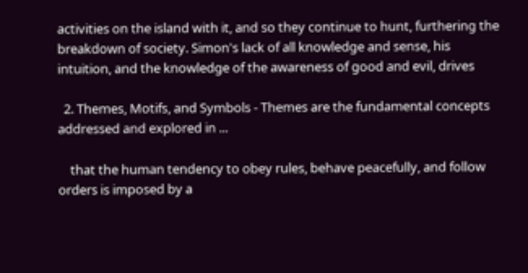activities on the island with it, and so they continue to hunt, furthering the breakdown of society. Simon's lack of all knowledge and sense, his intuition, and the knowledge of the awareness of good and evil, drives

  2. Themes, Motifs, and Symbols - Themes are the fundamental concepts addressed and explored in ...

    that the human tendency to obey rules, behave peacefully, and follow orders is imposed by a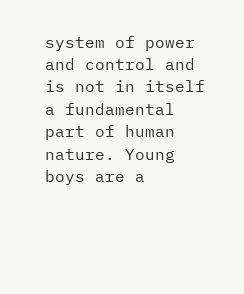system of power and control and is not in itself a fundamental part of human nature. Young boys are a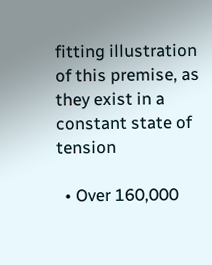fitting illustration of this premise, as they exist in a constant state of tension

  • Over 160,000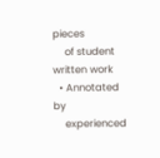pieces
    of student written work
  • Annotated by
    experienced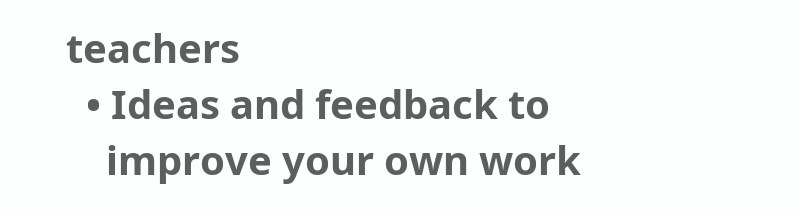teachers
  • Ideas and feedback to
    improve your own work